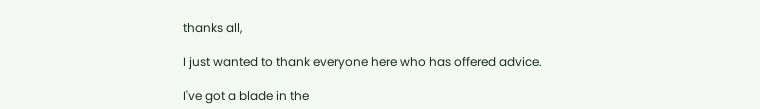thanks all,

I just wanted to thank everyone here who has offered advice.

I've got a blade in the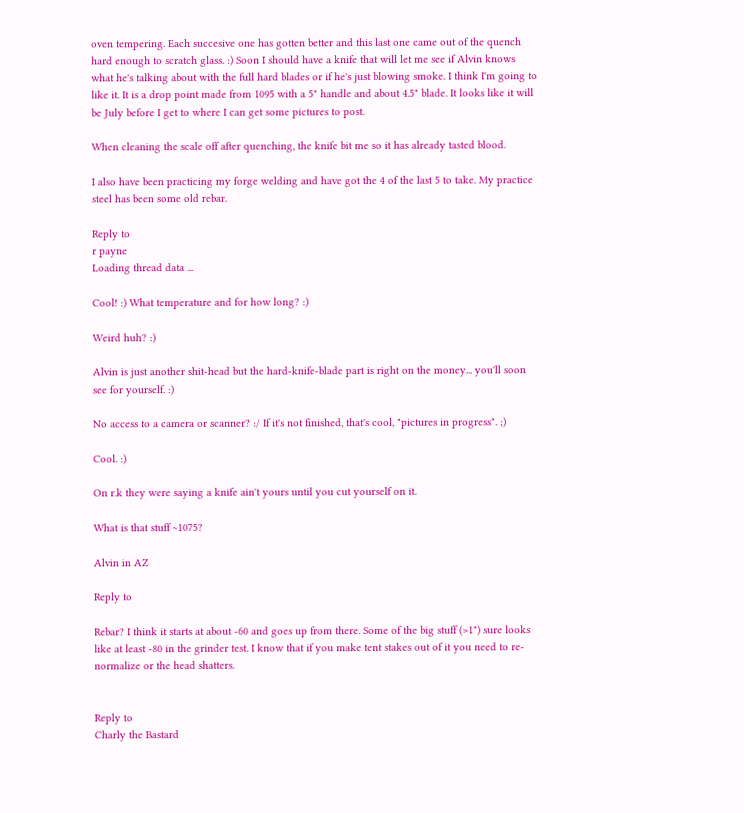oven tempering. Each succesive one has gotten better and this last one came out of the quench hard enough to scratch glass. :) Soon I should have a knife that will let me see if Alvin knows what he's talking about with the full hard blades or if he's just blowing smoke. I think I'm going to like it. It is a drop point made from 1095 with a 5" handle and about 4.5" blade. It looks like it will be July before I get to where I can get some pictures to post.

When cleaning the scale off after quenching, the knife bit me so it has already tasted blood.

I also have been practicing my forge welding and have got the 4 of the last 5 to take. My practice steel has been some old rebar.

Reply to
r payne
Loading thread data ...

Cool! :) What temperature and for how long? :)

Weird huh? :)

Alvin is just another shit-head but the hard-knife-blade part is right on the money... you'll soon see for yourself. :)

No access to a camera or scanner? :/ If it's not finished, that's cool, "pictures in progress". ;)

Cool. :)

On r.k they were saying a knife ain't yours until you cut yourself on it.

What is that stuff ~1075?

Alvin in AZ

Reply to

Rebar? I think it starts at about -60 and goes up from there. Some of the big stuff (>1") sure looks like at least -80 in the grinder test. I know that if you make tent stakes out of it you need to re-normalize or the head shatters.


Reply to
Charly the Bastard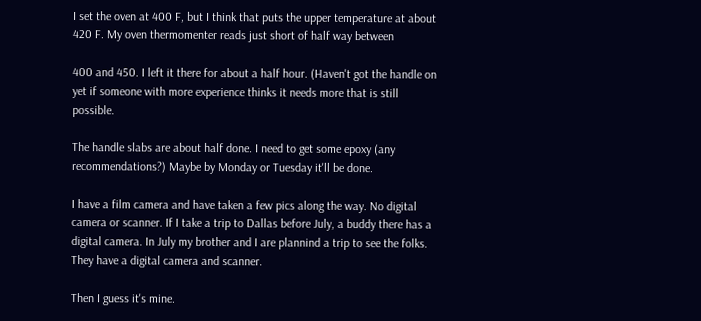I set the oven at 400 F, but I think that puts the upper temperature at about 420 F. My oven thermomenter reads just short of half way between

400 and 450. I left it there for about a half hour. (Haven't got the handle on yet if someone with more experience thinks it needs more that is still possible.

The handle slabs are about half done. I need to get some epoxy (any recommendations?) Maybe by Monday or Tuesday it'll be done.

I have a film camera and have taken a few pics along the way. No digital camera or scanner. If I take a trip to Dallas before July, a buddy there has a digital camera. In July my brother and I are plannind a trip to see the folks. They have a digital camera and scanner.

Then I guess it's mine.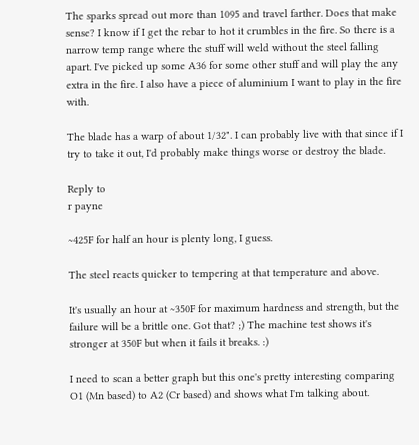The sparks spread out more than 1095 and travel farther. Does that make sense? I know if I get the rebar to hot it crumbles in the fire. So there is a narrow temp range where the stuff will weld without the steel falling apart. I've picked up some A36 for some other stuff and will play the any extra in the fire. I also have a piece of aluminium I want to play in the fire with.

The blade has a warp of about 1/32". I can probably live with that since if I try to take it out, I'd probably make things worse or destroy the blade.

Reply to
r payne

~425F for half an hour is plenty long, I guess.

The steel reacts quicker to tempering at that temperature and above.

It's usually an hour at ~350F for maximum hardness and strength, but the failure will be a brittle one. Got that? ;) The machine test shows it's stronger at 350F but when it fails it breaks. :)

I need to scan a better graph but this one's pretty interesting comparing O1 (Mn based) to A2 (Cr based) and shows what I'm talking about.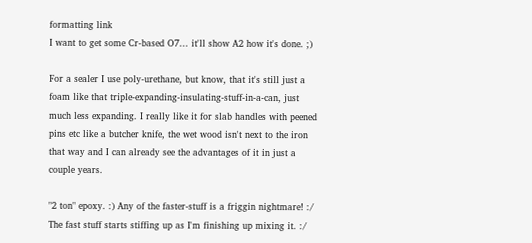formatting link
I want to get some Cr-based O7... it'll show A2 how it's done. ;)

For a sealer I use poly-urethane, but know, that it's still just a foam like that triple-expanding-insulating-stuff-in-a-can, just much less expanding. I really like it for slab handles with peened pins etc like a butcher knife, the wet wood isn't next to the iron that way and I can already see the advantages of it in just a couple years.

"2 ton" epoxy. :) Any of the faster-stuff is a friggin nightmare! :/ The fast stuff starts stiffing up as I'm finishing up mixing it. :/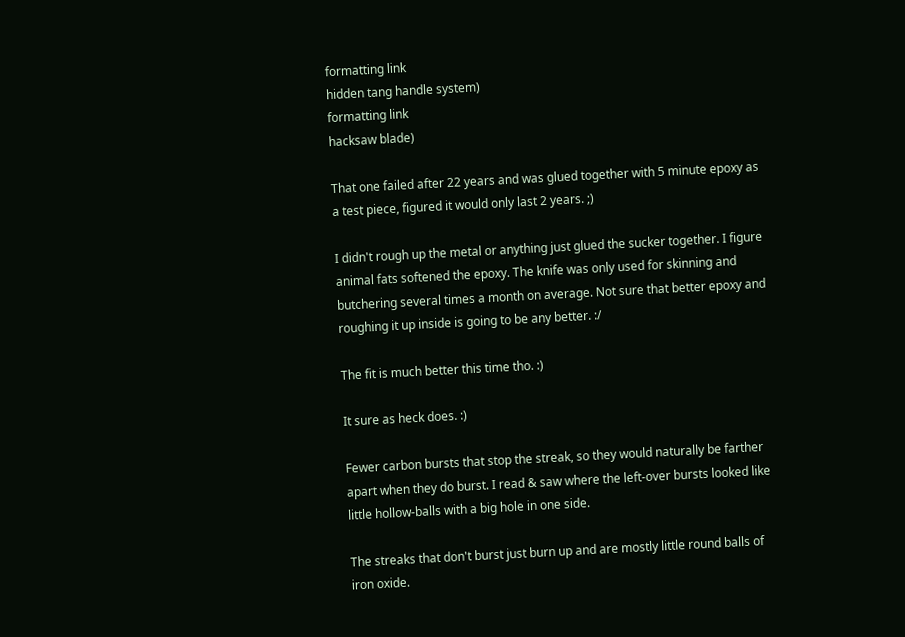formatting link
hidden tang handle system)
formatting link
hacksaw blade)

That one failed after 22 years and was glued together with 5 minute epoxy as a test piece, figured it would only last 2 years. ;)

I didn't rough up the metal or anything just glued the sucker together. I figure animal fats softened the epoxy. The knife was only used for skinning and butchering several times a month on average. Not sure that better epoxy and roughing it up inside is going to be any better. :/

The fit is much better this time tho. :)

It sure as heck does. :)

Fewer carbon bursts that stop the streak, so they would naturally be farther apart when they do burst. I read & saw where the left-over bursts looked like little hollow-balls with a big hole in one side.

The streaks that don't burst just burn up and are mostly little round balls of iron oxide.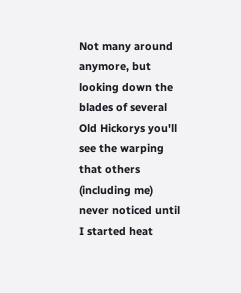Not many around anymore, but looking down the blades of several Old Hickorys you'll see the warping that others (including me) never noticed until I started heat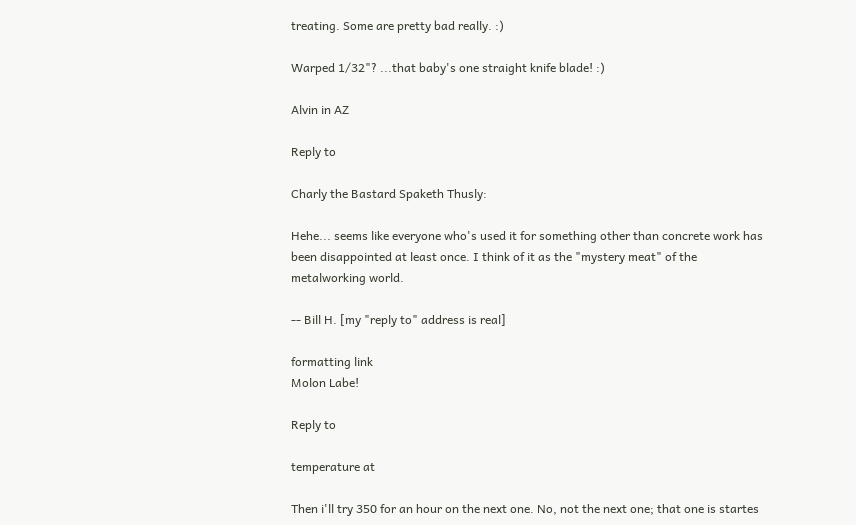treating. Some are pretty bad really. :)

Warped 1/32"? ...that baby's one straight knife blade! :)

Alvin in AZ

Reply to

Charly the Bastard Spaketh Thusly:

Hehe... seems like everyone who's used it for something other than concrete work has been disappointed at least once. I think of it as the "mystery meat" of the metalworking world.

-- Bill H. [my "reply to" address is real]

formatting link
Molon Labe!

Reply to

temperature at

Then i'll try 350 for an hour on the next one. No, not the next one; that one is startes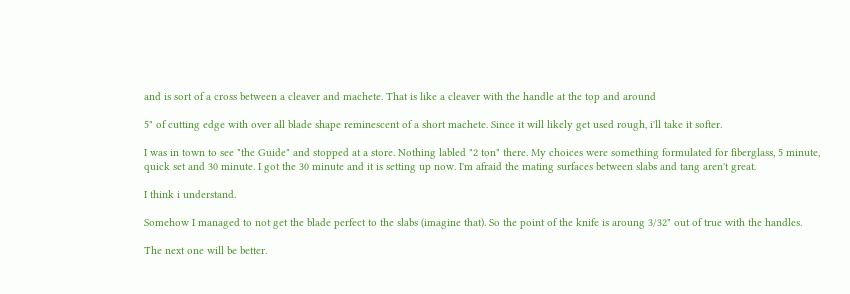and is sort of a cross between a cleaver and machete. That is like a cleaver with the handle at the top and around

5" of cutting edge with over all blade shape reminescent of a short machete. Since it will likely get used rough, i'll take it softer.

I was in town to see "the Guide" and stopped at a store. Nothing labled "2 ton" there. My choices were something formulated for fiberglass, 5 minute, quick set and 30 minute. I got the 30 minute and it is setting up now. I'm afraid the mating surfaces between slabs and tang aren't great.

I think i understand.

Somehow I managed to not get the blade perfect to the slabs (imagine that). So the point of the knife is aroung 3/32" out of true with the handles.

The next one will be better.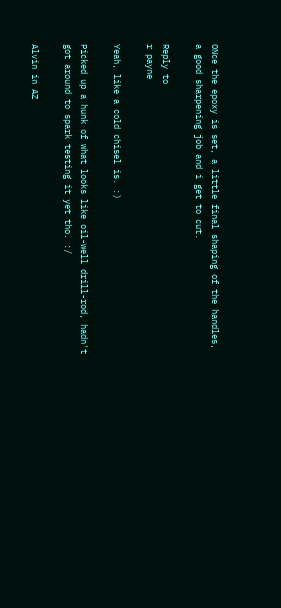ONce the epoxy is set, a little final shaping of the handles, a good sharpening job and i get to cut.

Reply to
r payne

Yeah, like a cold chisel is. :)

Picked up a hunk of what looks like oil-well drill-rod, hadn't got around to spark testing it yet tho. :/

Alvin in AZ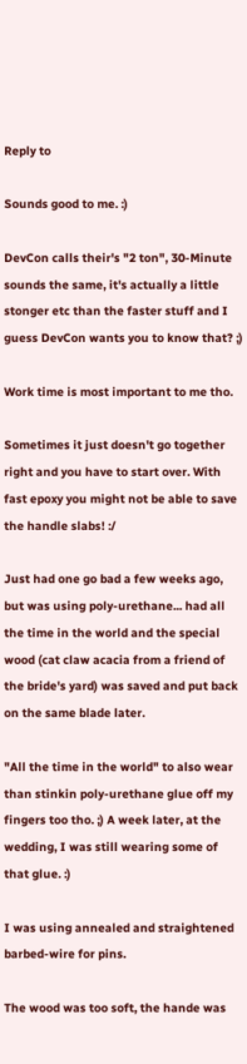Reply to

Sounds good to me. :)

DevCon calls their's "2 ton", 30-Minute sounds the same, it's actually a little stonger etc than the faster stuff and I guess DevCon wants you to know that? ;)

Work time is most important to me tho.

Sometimes it just doesn't go together right and you have to start over. With fast epoxy you might not be able to save the handle slabs! :/

Just had one go bad a few weeks ago, but was using poly-urethane... had all the time in the world and the special wood (cat claw acacia from a friend of the bride's yard) was saved and put back on the same blade later.

"All the time in the world" to also wear than stinkin poly-urethane glue off my fingers too tho. ;) A week later, at the wedding, I was still wearing some of that glue. :)

I was using annealed and straightened barbed-wire for pins.

The wood was too soft, the hande was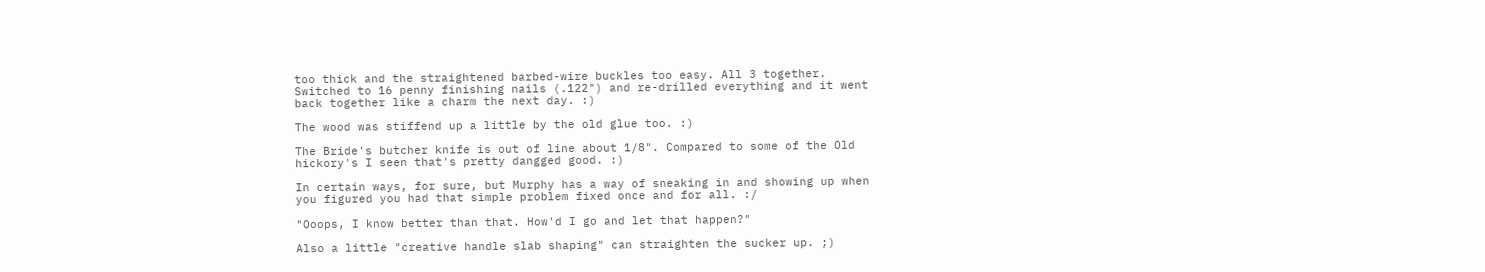too thick and the straightened barbed-wire buckles too easy. All 3 together. Switched to 16 penny finishing nails (.122") and re-drilled everything and it went back together like a charm the next day. :)

The wood was stiffend up a little by the old glue too. :)

The Bride's butcher knife is out of line about 1/8". Compared to some of the Old hickory's I seen that's pretty dangged good. :)

In certain ways, for sure, but Murphy has a way of sneaking in and showing up when you figured you had that simple problem fixed once and for all. :/

"Ooops, I know better than that. How'd I go and let that happen?"

Also a little "creative handle slab shaping" can straighten the sucker up. ;)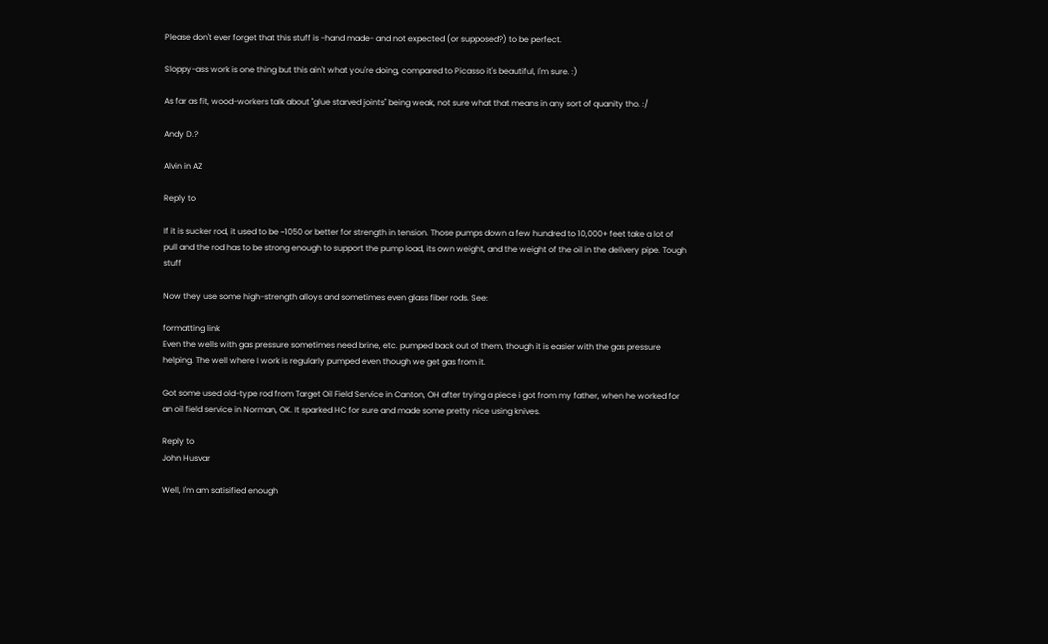Please don't ever forget that this stuff is -hand made- and not expected (or supposed?) to be perfect.

Sloppy-ass work is one thing but this ain't what you're doing, compared to Picasso it's beautiful, I'm sure. :)

As far as fit, wood-workers talk about "glue starved joints" being weak, not sure what that means in any sort of quanity tho. :/

Andy D.?

Alvin in AZ

Reply to

If it is sucker rod, it used to be ~1050 or better for strength in tension. Those pumps down a few hundred to 10,000+ feet take a lot of pull and the rod has to be strong enough to support the pump load, its own weight, and the weight of the oil in the delivery pipe. Tough stuff

Now they use some high-strength alloys and sometimes even glass fiber rods. See:

formatting link
Even the wells with gas pressure sometimes need brine, etc. pumped back out of them, though it is easier with the gas pressure helping. The well where I work is regularly pumped even though we get gas from it.

Got some used old-type rod from Target Oil Field Service in Canton, OH after trying a piece i got from my father, when he worked for an oil field service in Norman, OK. It sparked HC for sure and made some pretty nice using knives.

Reply to
John Husvar

Well, I'm am satisified enough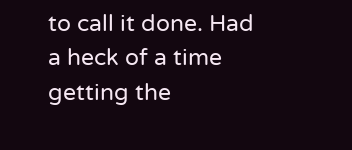to call it done. Had a heck of a time getting the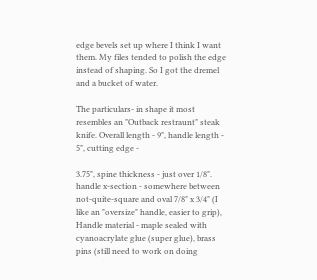edge bevels set up where I think I want them. My files tended to polish the edge instead of shaping. So I got the dremel and a bucket of water.

The particulars- in shape it most resembles an "Outback restraunt" steak knife. Overall length - 9", handle length - 5", cutting edge -

3.75", spine thickness - just over 1/8". handle x-section - somewhere between not-quite-square and oval 7/8" x 3/4" (I like an "oversize" handle, easier to grip), Handle material - maple sealed with cyanoacrylate glue (super glue), brass pins (still need to work on doing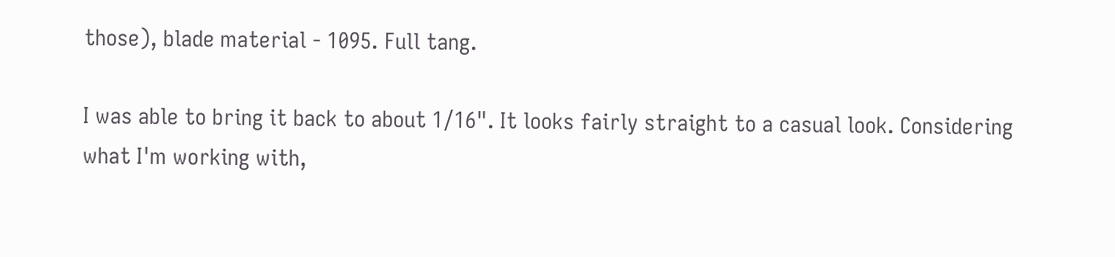those), blade material - 1095. Full tang.

I was able to bring it back to about 1/16". It looks fairly straight to a casual look. Considering what I'm working with,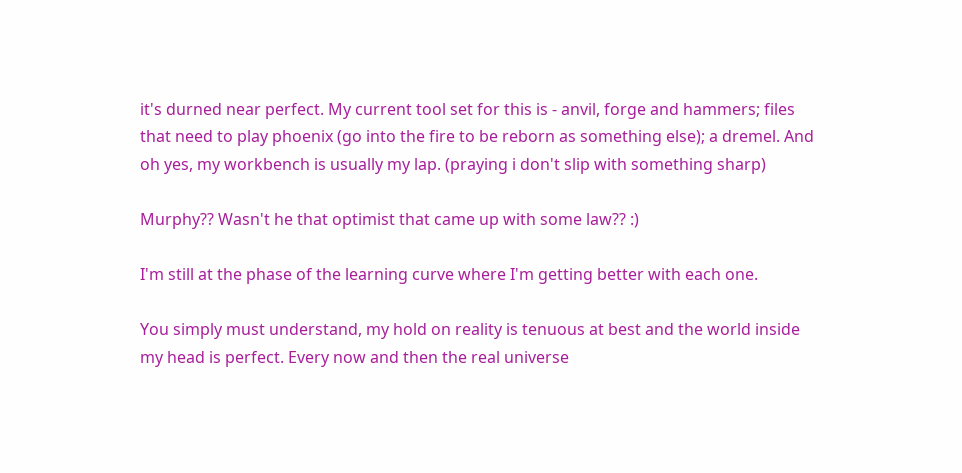it's durned near perfect. My current tool set for this is - anvil, forge and hammers; files that need to play phoenix (go into the fire to be reborn as something else); a dremel. And oh yes, my workbench is usually my lap. (praying i don't slip with something sharp)

Murphy?? Wasn't he that optimist that came up with some law?? :)

I'm still at the phase of the learning curve where I'm getting better with each one.

You simply must understand, my hold on reality is tenuous at best and the world inside my head is perfect. Every now and then the real universe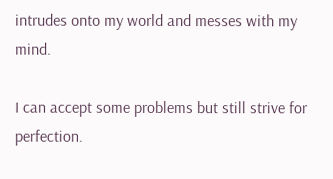intrudes onto my world and messes with my mind.

I can accept some problems but still strive for perfection.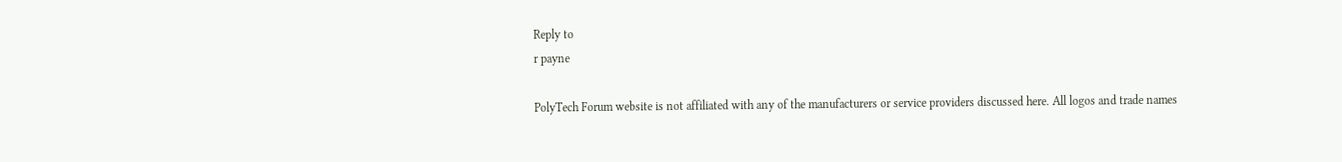Reply to
r payne

PolyTech Forum website is not affiliated with any of the manufacturers or service providers discussed here. All logos and trade names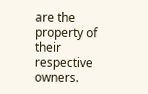are the property of their respective owners.